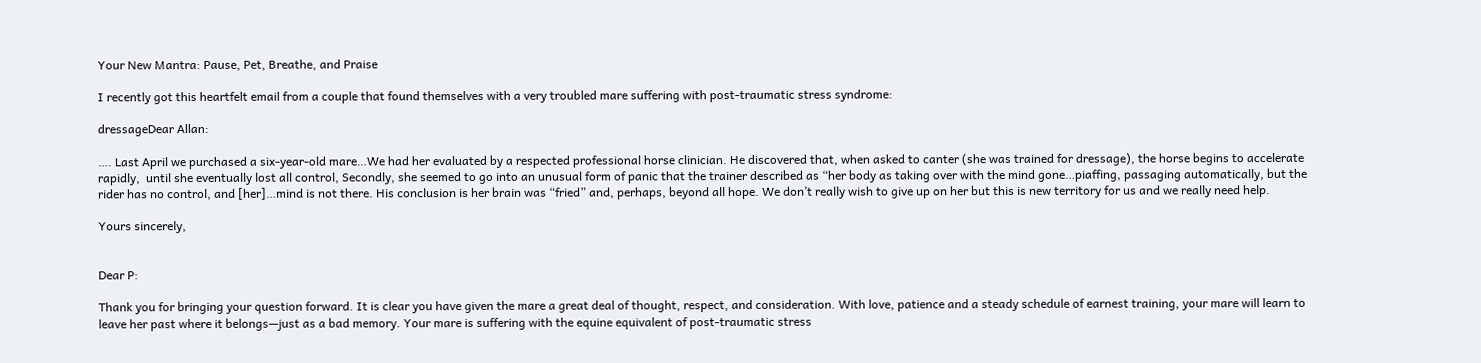Your New Mantra: Pause, Pet, Breathe, and Praise

I recently got this heartfelt email from a couple that found themselves with a very troubled mare suffering with post-traumatic stress syndrome:

dressageDear Allan:

…. Last April we purchased a six-year-old mare…We had her evaluated by a respected professional horse clinician. He discovered that, when asked to canter (she was trained for dressage), the horse begins to accelerate rapidly,  until she eventually lost all control, Secondly, she seemed to go into an unusual form of panic that the trainer described as “her body as taking over with the mind gone…piaffing, passaging automatically, but the rider has no control, and [her]…mind is not there. His conclusion is her brain was “fried” and, perhaps, beyond all hope. We don’t really wish to give up on her but this is new territory for us and we really need help.

Yours sincerely,


Dear P:

Thank you for bringing your question forward. It is clear you have given the mare a great deal of thought, respect, and consideration. With love, patience and a steady schedule of earnest training, your mare will learn to leave her past where it belongs—just as a bad memory. Your mare is suffering with the equine equivalent of post-traumatic stress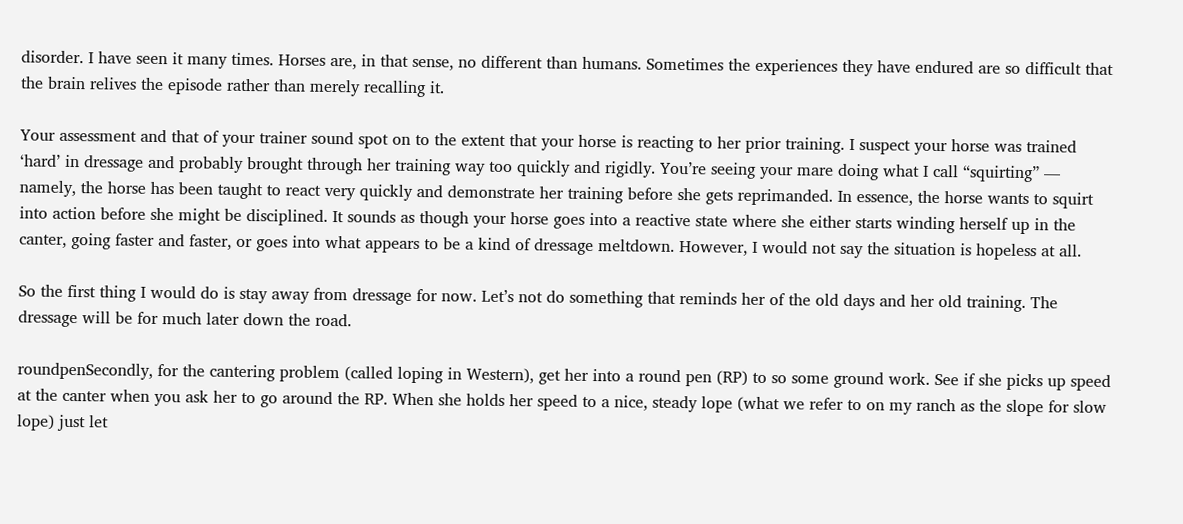disorder. I have seen it many times. Horses are, in that sense, no different than humans. Sometimes the experiences they have endured are so difficult that the brain relives the episode rather than merely recalling it.

Your assessment and that of your trainer sound spot on to the extent that your horse is reacting to her prior training. I suspect your horse was trained ‘hard’ in dressage and probably brought through her training way too quickly and rigidly. You’re seeing your mare doing what I call “squirting” — namely, the horse has been taught to react very quickly and demonstrate her training before she gets reprimanded. In essence, the horse wants to squirt into action before she might be disciplined. It sounds as though your horse goes into a reactive state where she either starts winding herself up in the canter, going faster and faster, or goes into what appears to be a kind of dressage meltdown. However, I would not say the situation is hopeless at all.

So the first thing I would do is stay away from dressage for now. Let’s not do something that reminds her of the old days and her old training. The dressage will be for much later down the road.

roundpenSecondly, for the cantering problem (called loping in Western), get her into a round pen (RP) to so some ground work. See if she picks up speed at the canter when you ask her to go around the RP. When she holds her speed to a nice, steady lope (what we refer to on my ranch as the slope for slow lope) just let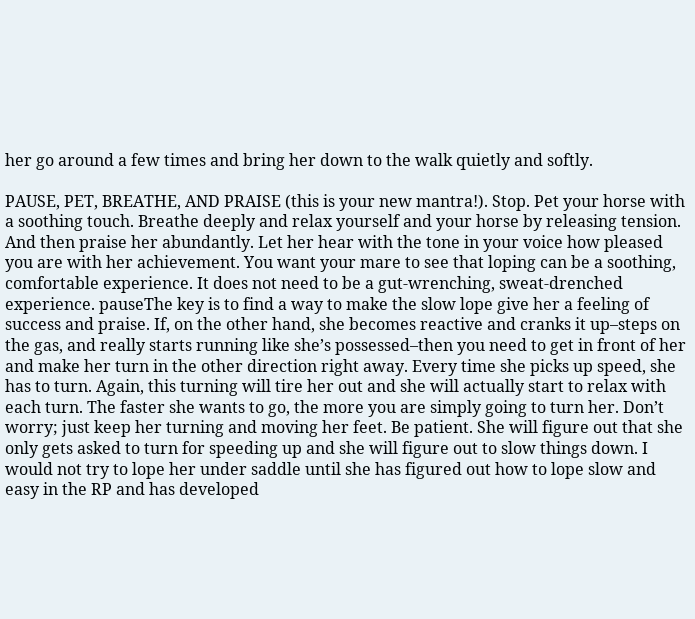her go around a few times and bring her down to the walk quietly and softly.

PAUSE, PET, BREATHE, AND PRAISE (this is your new mantra!). Stop. Pet your horse with a soothing touch. Breathe deeply and relax yourself and your horse by releasing tension. And then praise her abundantly. Let her hear with the tone in your voice how pleased you are with her achievement. You want your mare to see that loping can be a soothing, comfortable experience. It does not need to be a gut-wrenching, sweat-drenched experience. pauseThe key is to find a way to make the slow lope give her a feeling of success and praise. If, on the other hand, she becomes reactive and cranks it up–steps on the gas, and really starts running like she’s possessed–then you need to get in front of her and make her turn in the other direction right away. Every time she picks up speed, she has to turn. Again, this turning will tire her out and she will actually start to relax with each turn. The faster she wants to go, the more you are simply going to turn her. Don’t worry; just keep her turning and moving her feet. Be patient. She will figure out that she only gets asked to turn for speeding up and she will figure out to slow things down. I would not try to lope her under saddle until she has figured out how to lope slow and easy in the RP and has developed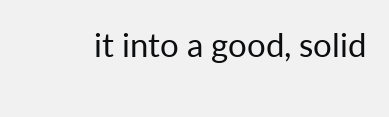it into a good, solid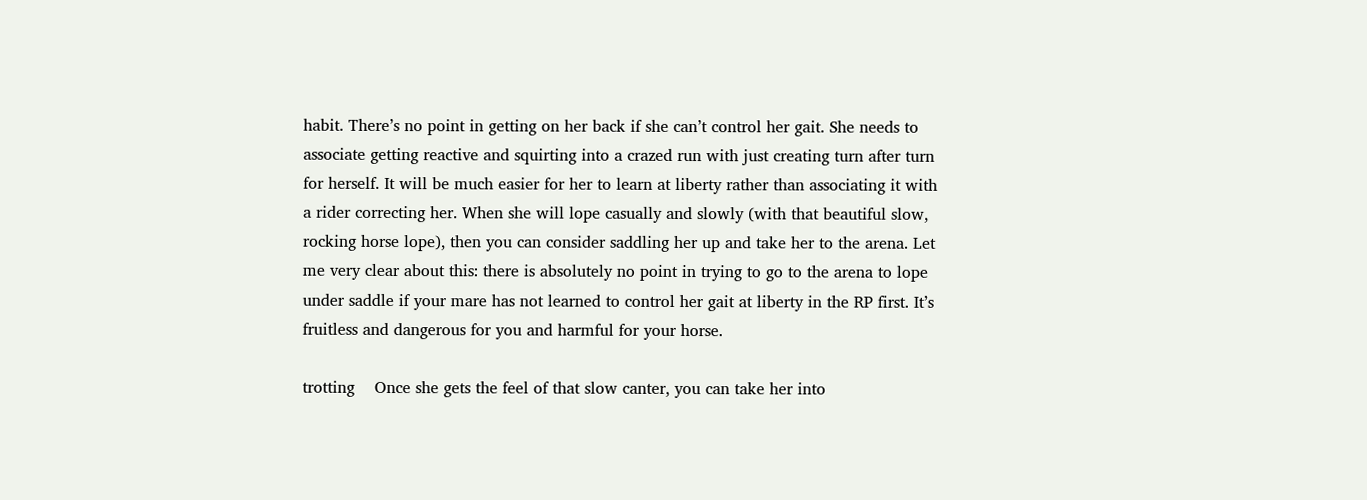habit. There’s no point in getting on her back if she can’t control her gait. She needs to associate getting reactive and squirting into a crazed run with just creating turn after turn for herself. It will be much easier for her to learn at liberty rather than associating it with a rider correcting her. When she will lope casually and slowly (with that beautiful slow, rocking horse lope), then you can consider saddling her up and take her to the arena. Let me very clear about this: there is absolutely no point in trying to go to the arena to lope under saddle if your mare has not learned to control her gait at liberty in the RP first. It’s fruitless and dangerous for you and harmful for your horse.

trotting    Once she gets the feel of that slow canter, you can take her into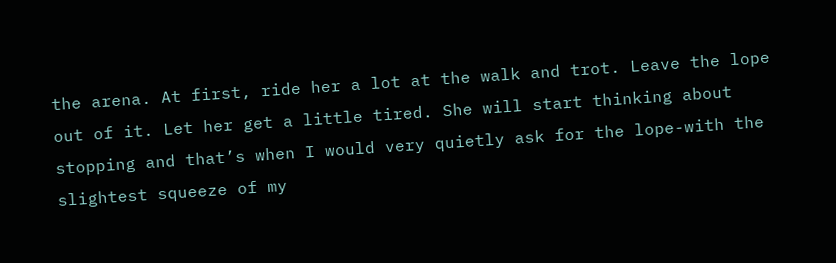the arena. At first, ride her a lot at the walk and trot. Leave the lope out of it. Let her get a little tired. She will start thinking about stopping and that’s when I would very quietly ask for the lope-with the slightest squeeze of my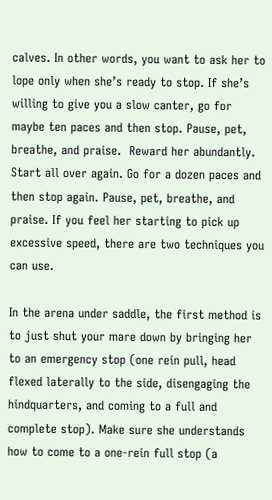calves. In other words, you want to ask her to lope only when she’s ready to stop. If she’s willing to give you a slow canter, go for maybe ten paces and then stop. Pause, pet, breathe, and praise.  Reward her abundantly. Start all over again. Go for a dozen paces and then stop again. Pause, pet, breathe, and praise. If you feel her starting to pick up excessive speed, there are two techniques you can use.

In the arena under saddle, the first method is to just shut your mare down by bringing her to an emergency stop (one rein pull, head flexed laterally to the side, disengaging the hindquarters, and coming to a full and complete stop). Make sure she understands how to come to a one-rein full stop (a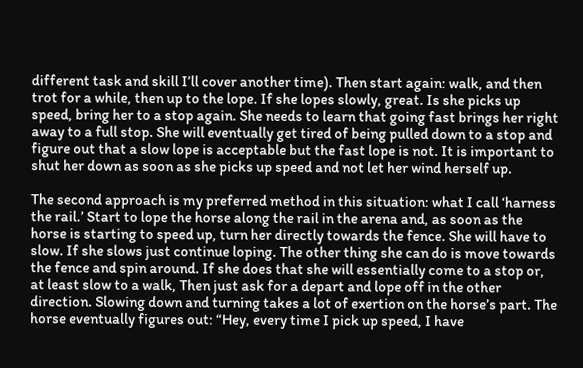different task and skill I’ll cover another time). Then start again: walk, and then trot for a while, then up to the lope. If she lopes slowly, great. Is she picks up speed, bring her to a stop again. She needs to learn that going fast brings her right away to a full stop. She will eventually get tired of being pulled down to a stop and figure out that a slow lope is acceptable but the fast lope is not. It is important to shut her down as soon as she picks up speed and not let her wind herself up.

The second approach is my preferred method in this situation: what I call ‘harness the rail.’ Start to lope the horse along the rail in the arena and, as soon as the horse is starting to speed up, turn her directly towards the fence. She will have to slow. If she slows just continue loping. The other thing she can do is move towards the fence and spin around. If she does that she will essentially come to a stop or, at least slow to a walk, Then just ask for a depart and lope off in the other direction. Slowing down and turning takes a lot of exertion on the horse’s part. The horse eventually figures out: “Hey, every time I pick up speed, I have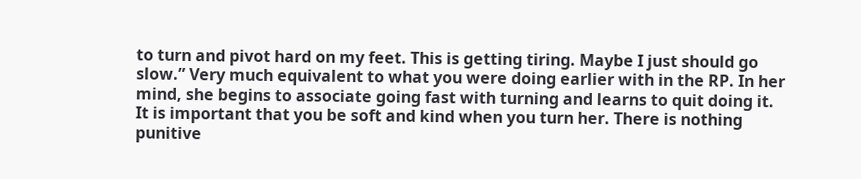to turn and pivot hard on my feet. This is getting tiring. Maybe I just should go slow.” Very much equivalent to what you were doing earlier with in the RP. In her mind, she begins to associate going fast with turning and learns to quit doing it. It is important that you be soft and kind when you turn her. There is nothing punitive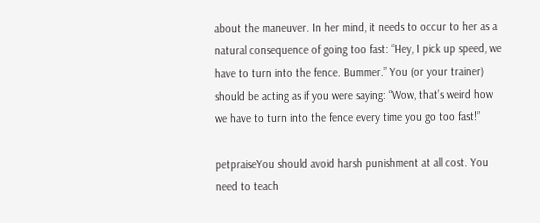about the maneuver. In her mind, it needs to occur to her as a natural consequence of going too fast: “Hey, I pick up speed, we have to turn into the fence. Bummer.” You (or your trainer) should be acting as if you were saying: “Wow, that’s weird how we have to turn into the fence every time you go too fast!”

petpraiseYou should avoid harsh punishment at all cost. You need to teach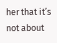her that it’s not about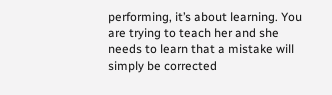performing, it’s about learning. You are trying to teach her and she needs to learn that a mistake will simply be corrected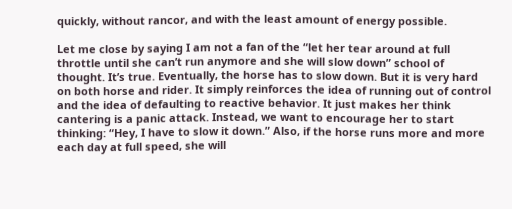quickly, without rancor, and with the least amount of energy possible.

Let me close by saying I am not a fan of the “let her tear around at full throttle until she can’t run anymore and she will slow down” school of thought. It’s true. Eventually, the horse has to slow down. But it is very hard on both horse and rider. It simply reinforces the idea of running out of control and the idea of defaulting to reactive behavior. It just makes her think cantering is a panic attack. Instead, we want to encourage her to start thinking: “Hey, I have to slow it down.” Also, if the horse runs more and more each day at full speed, she will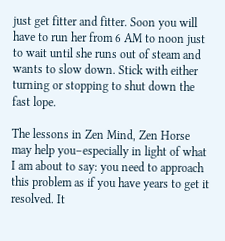just get fitter and fitter. Soon you will have to run her from 6 AM to noon just to wait until she runs out of steam and wants to slow down. Stick with either turning or stopping to shut down the fast lope.

The lessons in Zen Mind, Zen Horse may help you–especially in light of what I am about to say: you need to approach this problem as if you have years to get it resolved. It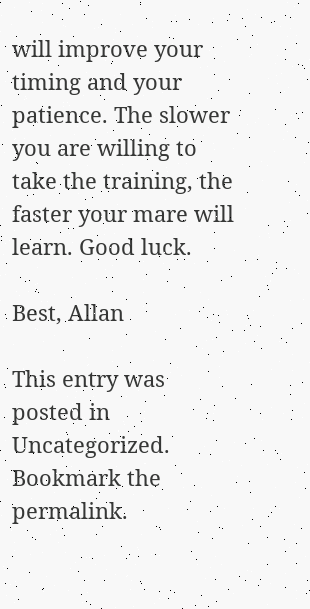will improve your timing and your patience. The slower you are willing to take the training, the faster your mare will learn. Good luck.

Best, Allan

This entry was posted in Uncategorized. Bookmark the permalink.